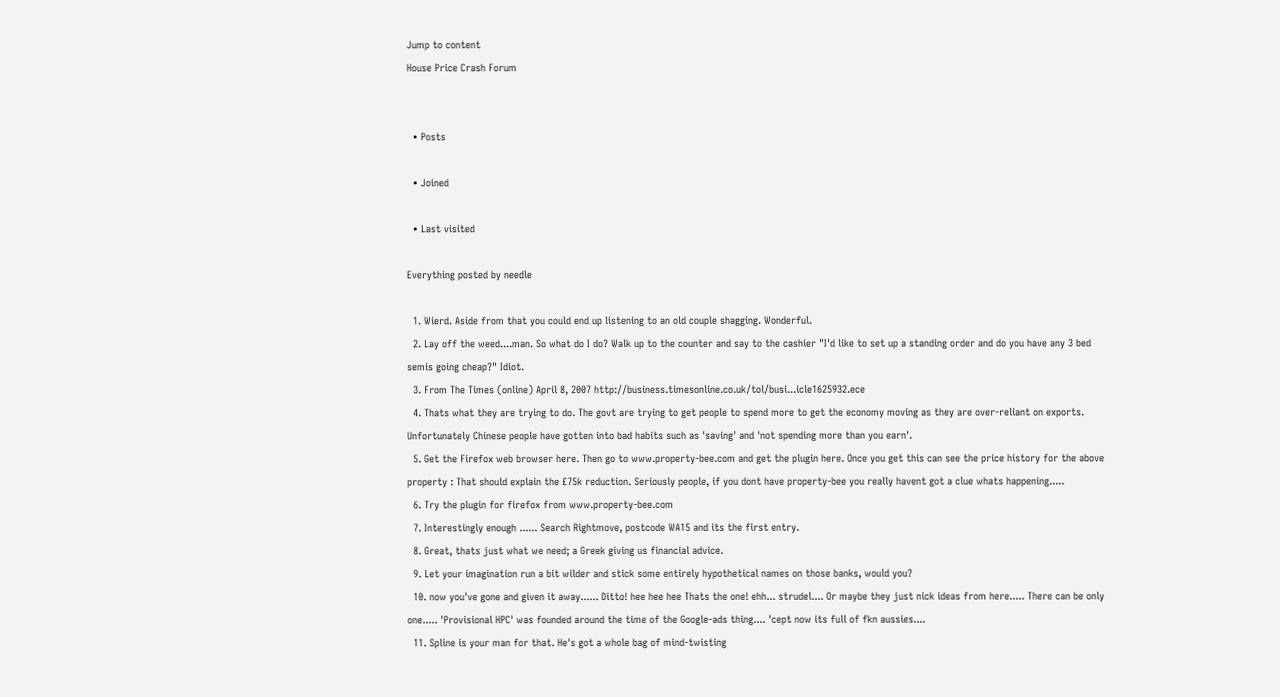Jump to content
House Price Crash Forum


  • Posts

  • Joined

  • Last visited

Everything posted by needle

  1. Wierd. Aside from that you could end up listening to an old couple shagging. Wonderful.
  2. Lay off the weed....man. So what do I do? Walk up to the counter and say to the cashier "I'd like to set up a standing order and do you have any 3 bed semis going cheap?" Idiot.
  3. From The Times (online) April 8, 2007 http://business.timesonline.co.uk/tol/busi...icle1625932.ece
  4. Thats what they are trying to do. The govt are trying to get people to spend more to get the economy moving as they are over-reliant on exports. Unfortunately Chinese people have gotten into bad habits such as 'saving' and 'not spending more than you earn'.
  5. Get the Firefox web browser here. Then go to www.property-bee.com and get the plugin here. Once you get this can see the price history for the above property : That should explain the £75k reduction. Seriously people, if you dont have property-bee you really havent got a clue whats happening.....
  6. Try the plugin for firefox from www.property-bee.com
  7. Interestingly enough ...... Search Rightmove, postcode WA15 and its the first entry.
  8. Great, thats just what we need; a Greek giving us financial advice.
  9. Let your imagination run a bit wilder and stick some entirely hypothetical names on those banks, would you?
  10. now you've gone and given it away...... Ditto! hee hee hee Thats the one! ehh... strudel.... Or maybe they just nick ideas from here..... There can be only one..... 'Provisional HPC' was founded around the time of the Google-ads thing.... 'cept now its full of fkn aussies....
  11. Spline is your man for that. He's got a whole bag of mind-twisting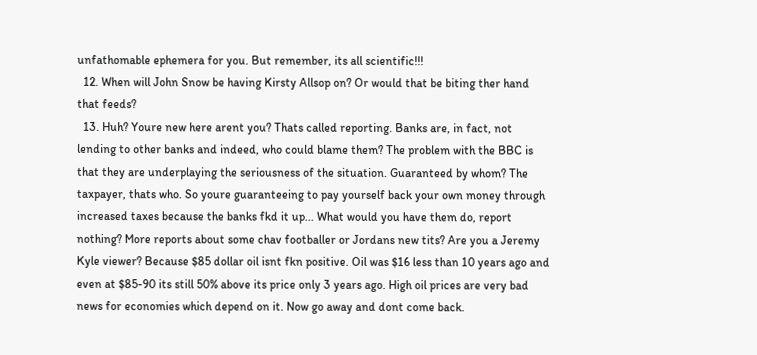unfathomable ephemera for you. But remember, its all scientific!!!
  12. When will John Snow be having Kirsty Allsop on? Or would that be biting ther hand that feeds?
  13. Huh? Youre new here arent you? Thats called reporting. Banks are, in fact, not lending to other banks and indeed, who could blame them? The problem with the BBC is that they are underplaying the seriousness of the situation. Guaranteed by whom? The taxpayer, thats who. So youre guaranteeing to pay yourself back your own money through increased taxes because the banks fkd it up... What would you have them do, report nothing? More reports about some chav footballer or Jordans new tits? Are you a Jeremy Kyle viewer? Because $85 dollar oil isnt fkn positive. Oil was $16 less than 10 years ago and even at $85-90 its still 50% above its price only 3 years ago. High oil prices are very bad news for economies which depend on it. Now go away and dont come back.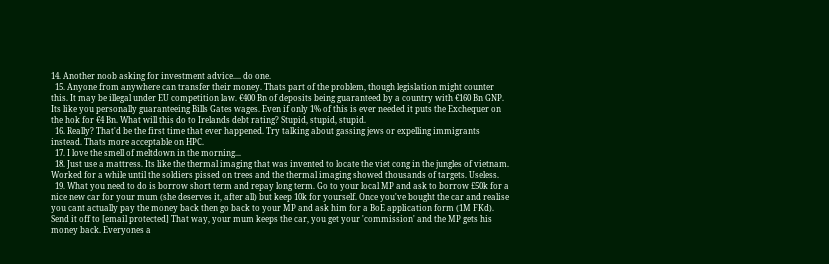14. Another noob asking for investment advice.... do one.
  15. Anyone from anywhere can transfer their money. Thats part of the problem, though legislation might counter this. It may be illegal under EU competition law. €400 Bn of deposits being guaranteed by a country with €160 Bn GNP. Its like you personally guaranteeing Bills Gates wages. Even if only 1% of this is ever needed it puts the Exchequer on the hok for €4 Bn. What will this do to Irelands debt rating? Stupid, stupid, stupid.
  16. Really? That'd be the first time that ever happened. Try talking about gassing jews or expelling immigrants instead. Thats more acceptable on HPC.
  17. I love the smell of meltdown in the morning...
  18. Just use a mattress. Its like the thermal imaging that was invented to locate the viet cong in the jungles of vietnam. Worked for a while until the soldiers pissed on trees and the thermal imaging showed thousands of targets. Useless.
  19. What you need to do is borrow short term and repay long term. Go to your local MP and ask to borrow £50k for a nice new car for your mum (she deserves it, after all) but keep 10k for yourself. Once you've bought the car and realise you cant actually pay the money back then go back to your MP and ask him for a BoE application form (1M FKd). Send it off to [email protected] That way, your mum keeps the car, you get your 'commission' and the MP gets his money back. Everyones a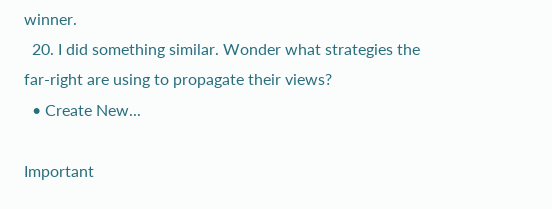winner.
  20. I did something similar. Wonder what strategies the far-right are using to propagate their views?
  • Create New...

Important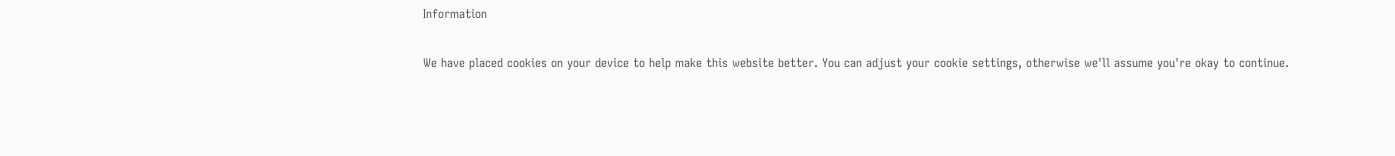Information

We have placed cookies on your device to help make this website better. You can adjust your cookie settings, otherwise we'll assume you're okay to continue.